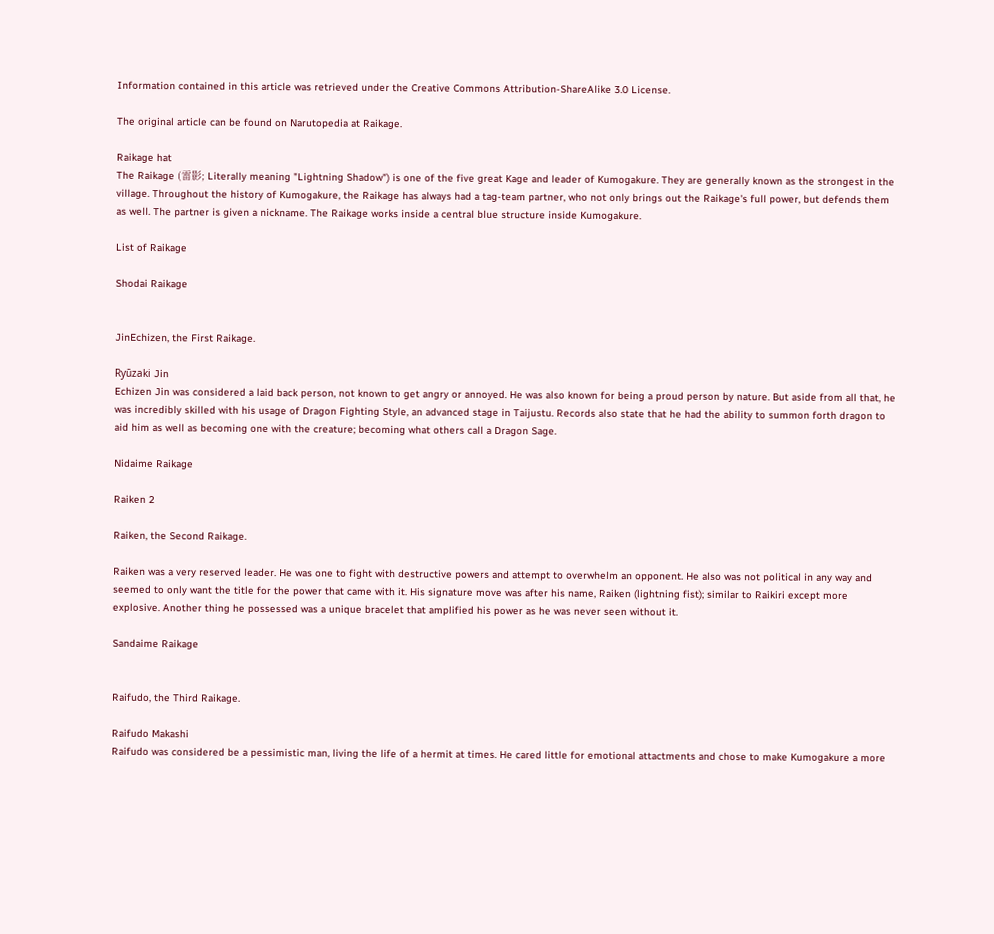Information contained in this article was retrieved under the Creative Commons Attribution-ShareAlike 3.0 License.

The original article can be found on Narutopedia at Raikage.

Raikage hat
The Raikage (雷影; Literally meaning "Lightning Shadow") is one of the five great Kage and leader of Kumogakure. They are generally known as the strongest in the village. Throughout the history of Kumogakure, the Raikage has always had a tag-team partner, who not only brings out the Raikage's full power, but defends them as well. The partner is given a nickname. The Raikage works inside a central blue structure inside Kumogakure.

List of Raikage

Shodai Raikage


JinEchizen, the First Raikage.

Ryūzaki Jin
Echizen Jin was considered a laid back person, not known to get angry or annoyed. He was also known for being a proud person by nature. But aside from all that, he was incredibly skilled with his usage of Dragon Fighting Style, an advanced stage in Taijustu. Records also state that he had the ability to summon forth dragon to aid him as well as becoming one with the creature; becoming what others call a Dragon Sage.

Nidaime Raikage

Raiken 2

Raiken, the Second Raikage.

Raiken was a very reserved leader. He was one to fight with destructive powers and attempt to overwhelm an opponent. He also was not political in any way and seemed to only want the title for the power that came with it. His signature move was after his name, Raiken (lightning fist); similar to Raikiri except more explosive. Another thing he possessed was a unique bracelet that amplified his power as he was never seen without it.

Sandaime Raikage


Raifudo, the Third Raikage.

Raifudo Makashi
Raifudo was considered be a pessimistic man, living the life of a hermit at times. He cared little for emotional attactments and chose to make Kumogakure a more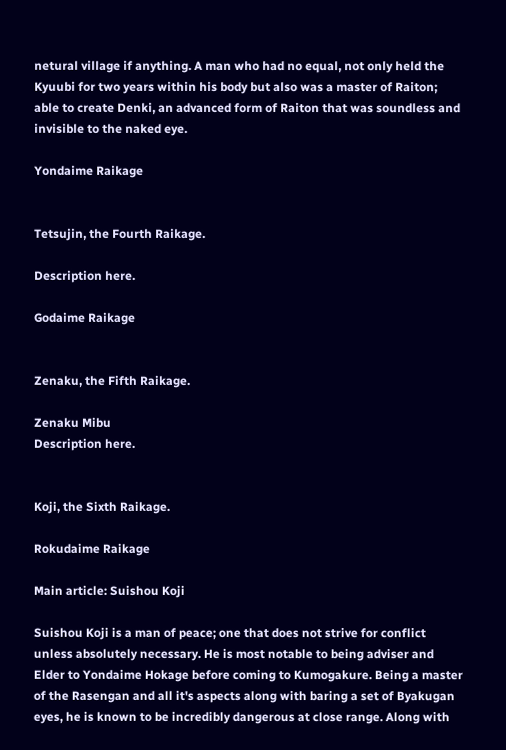netural village if anything. A man who had no equal, not only held the Kyuubi for two years within his body but also was a master of Raiton; able to create Denki, an advanced form of Raiton that was soundless and invisible to the naked eye.

Yondaime Raikage


Tetsujin, the Fourth Raikage.

Description here.

Godaime Raikage


Zenaku, the Fifth Raikage.

Zenaku Mibu
Description here.


Koji, the Sixth Raikage.

Rokudaime Raikage

Main article: Suishou Koji

Suishou Koji is a man of peace; one that does not strive for conflict unless absolutely necessary. He is most notable to being adviser and Elder to Yondaime Hokage before coming to Kumogakure. Being a master of the Rasengan and all it's aspects along with baring a set of Byakugan eyes, he is known to be incredibly dangerous at close range. Along with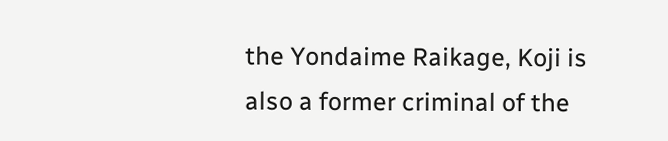the Yondaime Raikage, Koji is also a former criminal of the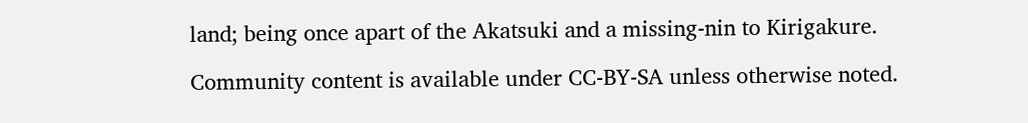land; being once apart of the Akatsuki and a missing-nin to Kirigakure.

Community content is available under CC-BY-SA unless otherwise noted.